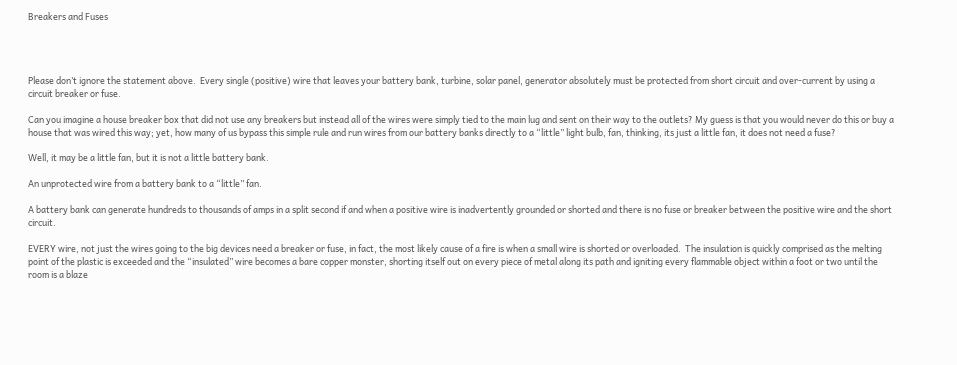Breakers and Fuses




Please don’t ignore the statement above.  Every single (positive) wire that leaves your battery bank, turbine, solar panel, generator absolutely must be protected from short circuit and over-current by using a circuit breaker or fuse.

Can you imagine a house breaker box that did not use any breakers but instead all of the wires were simply tied to the main lug and sent on their way to the outlets? My guess is that you would never do this or buy a house that was wired this way; yet, how many of us bypass this simple rule and run wires from our battery banks directly to a “little” light bulb, fan, thinking, its just a little fan, it does not need a fuse?

Well, it may be a little fan, but it is not a little battery bank.

An unprotected wire from a battery bank to a “little” fan.

A battery bank can generate hundreds to thousands of amps in a split second if and when a positive wire is inadvertently grounded or shorted and there is no fuse or breaker between the positive wire and the short circuit.

EVERY wire, not just the wires going to the big devices need a breaker or fuse, in fact, the most likely cause of a fire is when a small wire is shorted or overloaded.  The insulation is quickly comprised as the melting point of the plastic is exceeded and the “insulated” wire becomes a bare copper monster, shorting itself out on every piece of metal along its path and igniting every flammable object within a foot or two until the room is a blaze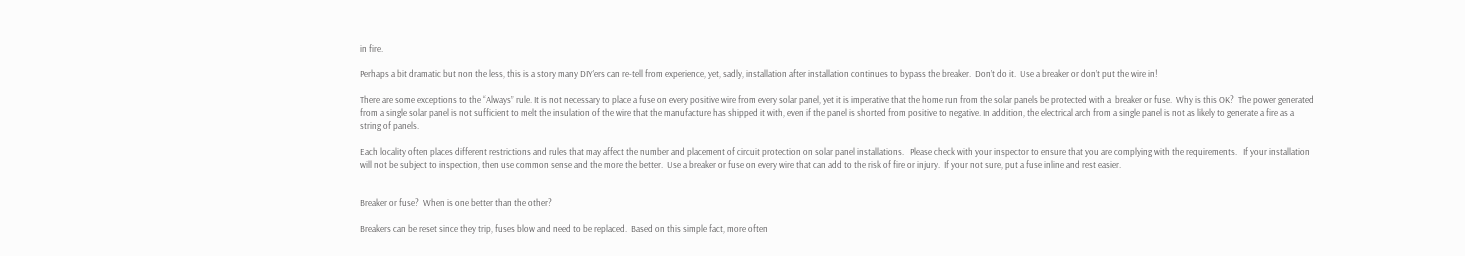in fire.

Perhaps a bit dramatic but non the less, this is a story many DIY’ers can re-tell from experience, yet, sadly, installation after installation continues to bypass the breaker.  Don’t do it.  Use a breaker or don’t put the wire in!

There are some exceptions to the “Always” rule. It is not necessary to place a fuse on every positive wire from every solar panel, yet it is imperative that the home run from the solar panels be protected with a  breaker or fuse.  Why is this OK?  The power generated from a single solar panel is not sufficient to melt the insulation of the wire that the manufacture has shipped it with, even if the panel is shorted from positive to negative. In addition, the electrical arch from a single panel is not as likely to generate a fire as a string of panels.

Each locality often places different restrictions and rules that may affect the number and placement of circuit protection on solar panel installations.   Please check with your inspector to ensure that you are complying with the requirements.   If your installation will not be subject to inspection, then use common sense and the more the better.  Use a breaker or fuse on every wire that can add to the risk of fire or injury.  If your not sure, put a fuse inline and rest easier.


Breaker or fuse?  When is one better than the other?

Breakers can be reset since they trip, fuses blow and need to be replaced.  Based on this simple fact, more often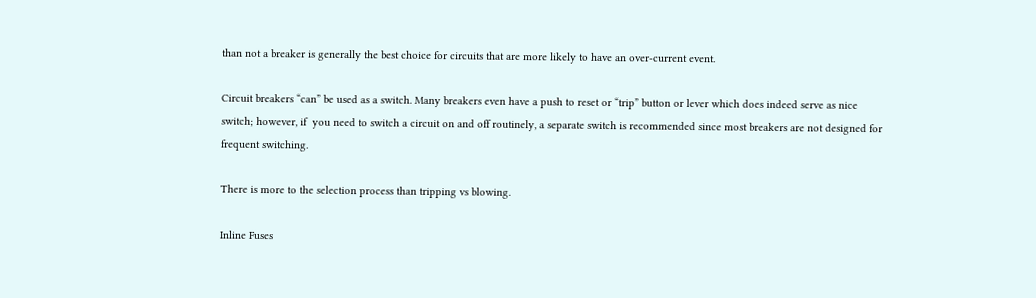than not a breaker is generally the best choice for circuits that are more likely to have an over-current event.

Circuit breakers “can” be used as a switch. Many breakers even have a push to reset or “trip” button or lever which does indeed serve as nice switch; however, if  you need to switch a circuit on and off routinely, a separate switch is recommended since most breakers are not designed for frequent switching.

There is more to the selection process than tripping vs blowing.

Inline Fuses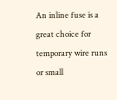An inline fuse is a great choice for temporary wire runs or small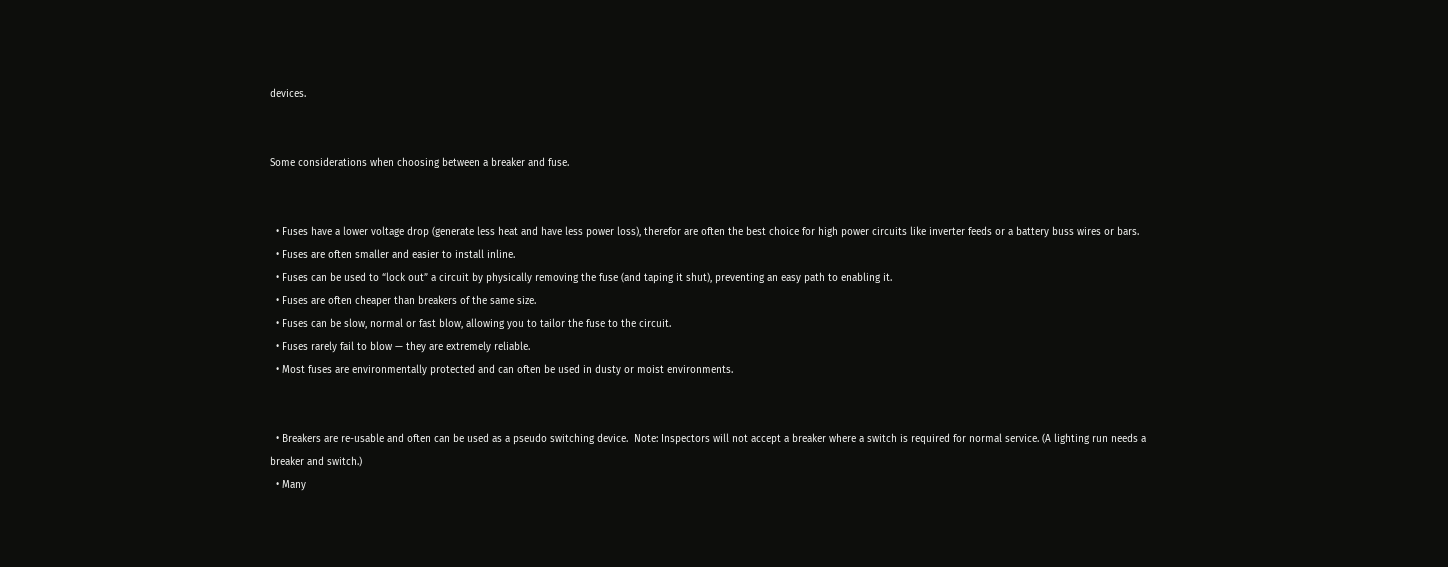devices.


Some considerations when choosing between a breaker and fuse.


  • Fuses have a lower voltage drop (generate less heat and have less power loss), therefor are often the best choice for high power circuits like inverter feeds or a battery buss wires or bars.
  • Fuses are often smaller and easier to install inline.
  • Fuses can be used to “lock out” a circuit by physically removing the fuse (and taping it shut), preventing an easy path to enabling it.
  • Fuses are often cheaper than breakers of the same size.
  • Fuses can be slow, normal or fast blow, allowing you to tailor the fuse to the circuit.
  • Fuses rarely fail to blow — they are extremely reliable.
  • Most fuses are environmentally protected and can often be used in dusty or moist environments.


  • Breakers are re-usable and often can be used as a pseudo switching device.  Note: Inspectors will not accept a breaker where a switch is required for normal service. (A lighting run needs a breaker and switch.)
  • Many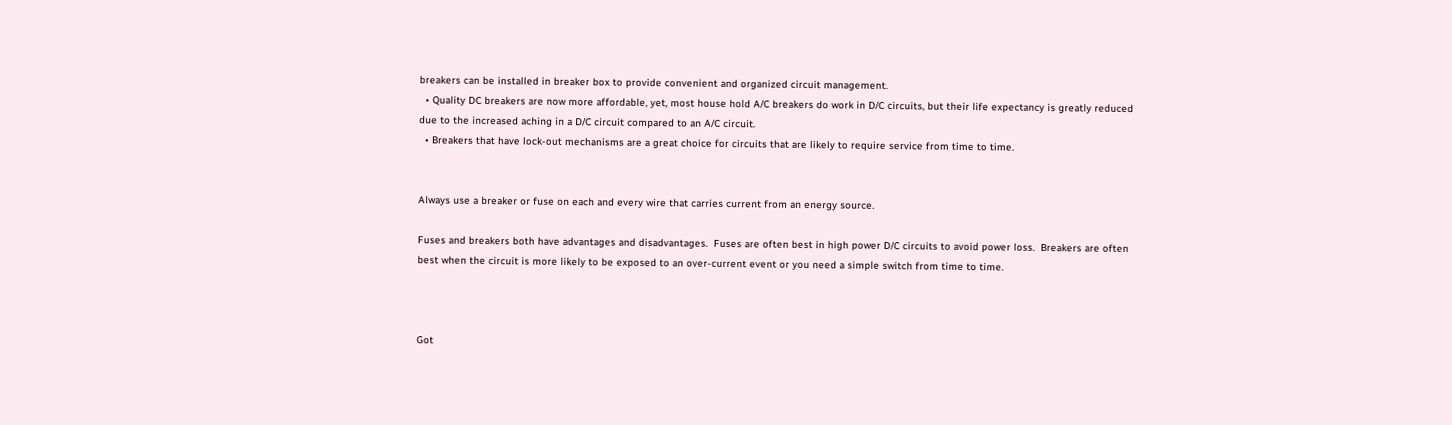breakers can be installed in breaker box to provide convenient and organized circuit management.
  • Quality DC breakers are now more affordable, yet, most house hold A/C breakers do work in D/C circuits, but their life expectancy is greatly reduced due to the increased aching in a D/C circuit compared to an A/C circuit.
  • Breakers that have lock-out mechanisms are a great choice for circuits that are likely to require service from time to time.


Always use a breaker or fuse on each and every wire that carries current from an energy source.

Fuses and breakers both have advantages and disadvantages.  Fuses are often best in high power D/C circuits to avoid power loss.  Breakers are often best when the circuit is more likely to be exposed to an over-current event or you need a simple switch from time to time.



Got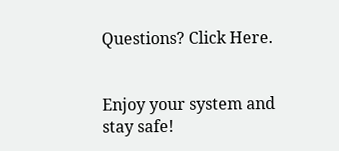Questions? Click Here.


Enjoy your system and stay safe!